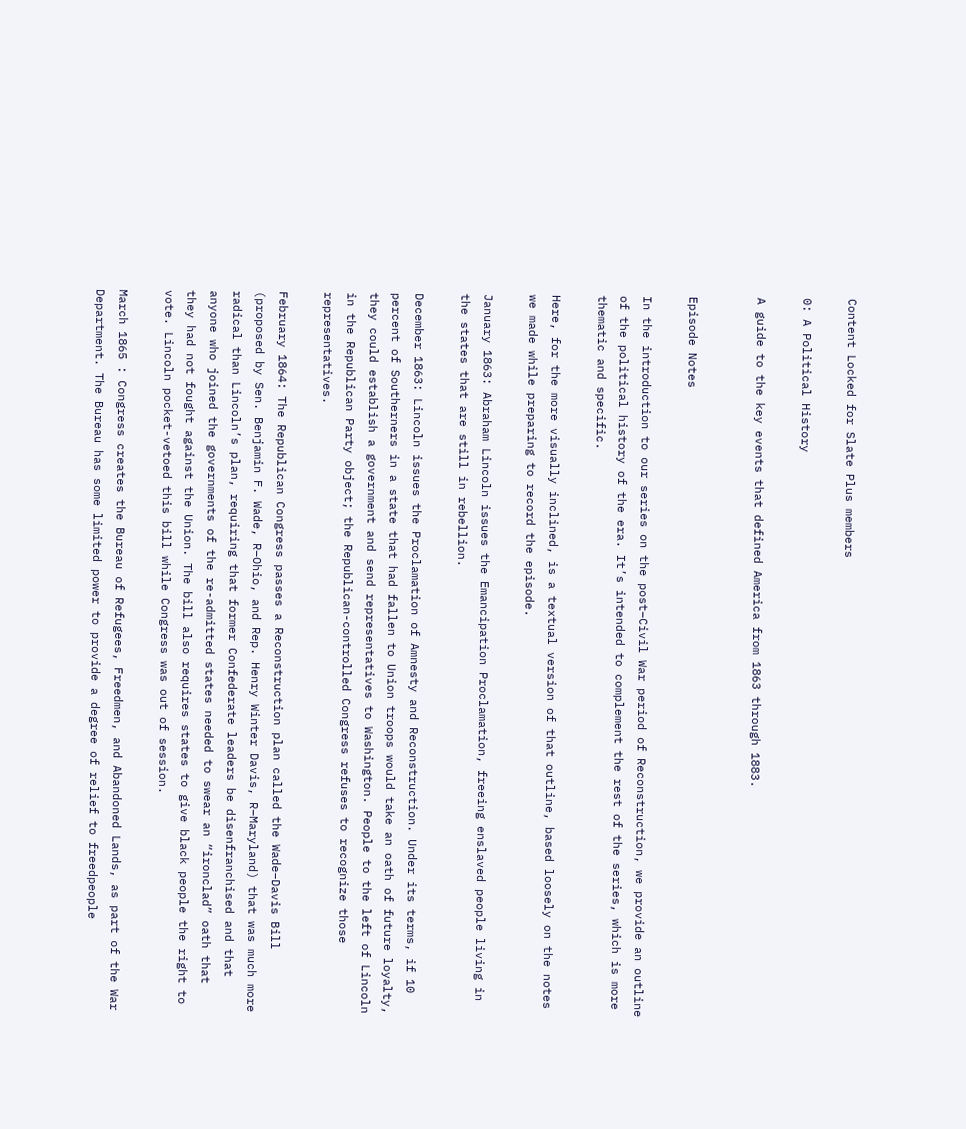Content Locked for Slate Plus members

0: A Political History

A guide to the key events that defined America from 1863 through 1883.


Episode Notes

In the introduction to our series on the post–Civil War period of Reconstruction, we provide an outline of the political history of the era. It’s intended to complement the rest of the series, which is more thematic and specific.

Here, for the more visually inclined, is a textual version of that outline, based loosely on the notes we made while preparing to record the episode.

January 1863: Abraham Lincoln issues the Emancipation Proclamation, freeing enslaved people living in the states that are still in rebellion.

December 1863: Lincoln issues the Proclamation of Amnesty and Reconstruction. Under its terms, if 10 percent of Southerners in a state that had fallen to Union troops would take an oath of future loyalty, they could establish a government and send representatives to Washington. People to the left of Lincoln in the Republican Party object; the Republican-controlled Congress refuses to recognize those representatives.

February 1864: The Republican Congress passes a Reconstruction plan called the Wade–Davis Bill (proposed by Sen. Benjamin F. Wade, R–Ohio, and Rep. Henry Winter Davis, R–Maryland) that was much more radical than Lincoln’s plan, requiring that former Confederate leaders be disenfranchised and that anyone who joined the governments of the re-admitted states needed to swear an “ironclad” oath that they had not fought against the Union. The bill also requires states to give black people the right to vote. Lincoln pocket-vetoed this bill while Congress was out of session.

March 1865 : Congress creates the Bureau of Refugees, Freedmen, and Abandoned Lands, as part of the War Department. The Bureau has some limited power to provide a degree of relief to freedpeople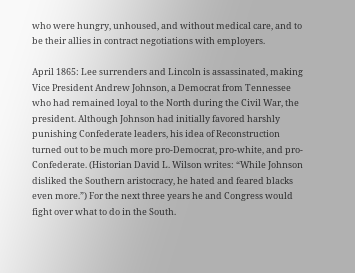who were hungry, unhoused, and without medical care, and to be their allies in contract negotiations with employers.

April 1865: Lee surrenders and Lincoln is assassinated, making Vice President Andrew Johnson, a Democrat from Tennessee who had remained loyal to the North during the Civil War, the president. Although Johnson had initially favored harshly punishing Confederate leaders, his idea of Reconstruction turned out to be much more pro-Democrat, pro-white, and pro-Confederate. (Historian David L. Wilson writes: “While Johnson disliked the Southern aristocracy, he hated and feared blacks even more.”) For the next three years he and Congress would fight over what to do in the South.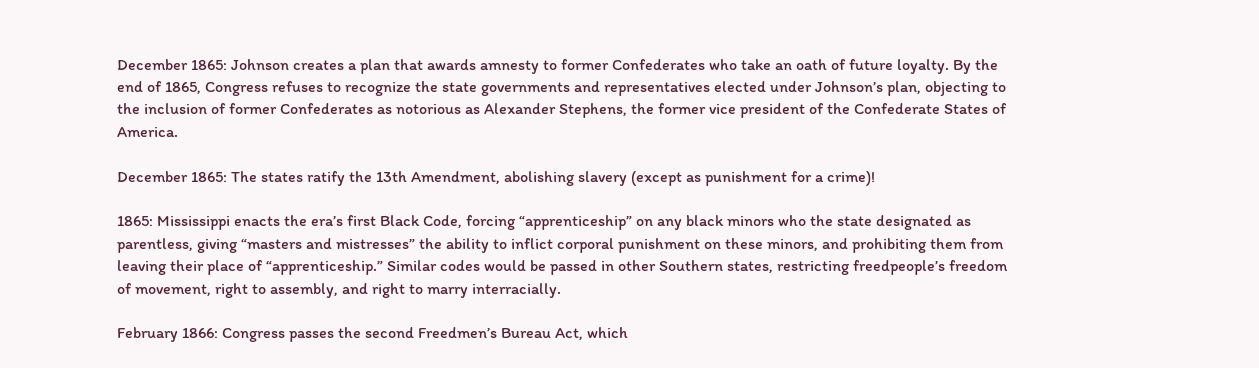December 1865: Johnson creates a plan that awards amnesty to former Confederates who take an oath of future loyalty. By the end of 1865, Congress refuses to recognize the state governments and representatives elected under Johnson’s plan, objecting to the inclusion of former Confederates as notorious as Alexander Stephens, the former vice president of the Confederate States of America.

December 1865: The states ratify the 13th Amendment, abolishing slavery (except as punishment for a crime)!

1865: Mississippi enacts the era’s first Black Code, forcing “apprenticeship” on any black minors who the state designated as parentless, giving “masters and mistresses” the ability to inflict corporal punishment on these minors, and prohibiting them from leaving their place of “apprenticeship.” Similar codes would be passed in other Southern states, restricting freedpeople’s freedom of movement, right to assembly, and right to marry interracially.

February 1866: Congress passes the second Freedmen’s Bureau Act, which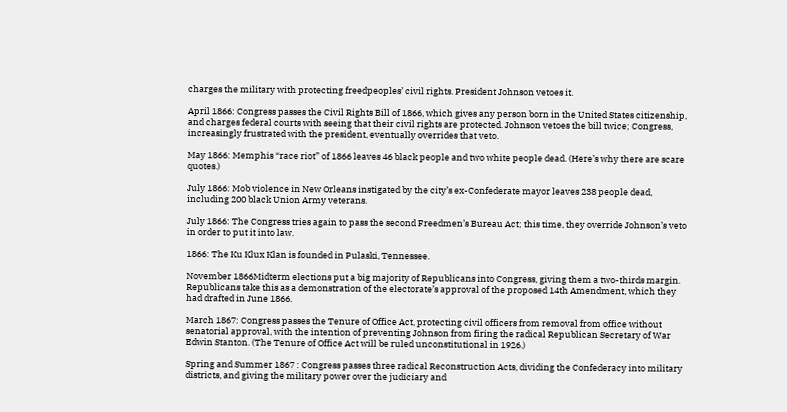charges the military with protecting freedpeoples’ civil rights. President Johnson vetoes it.

April 1866: Congress passes the Civil Rights Bill of 1866, which gives any person born in the United States citizenship, and charges federal courts with seeing that their civil rights are protected. Johnson vetoes the bill twice; Congress, increasingly frustrated with the president, eventually overrides that veto.

May 1866: Memphis “race riot” of 1866 leaves 46 black people and two white people dead. (Here’s why there are scare quotes.)

July 1866: Mob violence in New Orleans instigated by the city’s ex-Confederate mayor leaves 238 people dead, including 200 black Union Army veterans.

July 1866: The Congress tries again to pass the second Freedmen’s Bureau Act; this time, they override Johnson’s veto in order to put it into law.

1866: The Ku Klux Klan is founded in Pulaski, Tennessee.

November 1866Midterm elections put a big majority of Republicans into Congress, giving them a two-thirds margin. Republicans take this as a demonstration of the electorate’s approval of the proposed 14th Amendment, which they had drafted in June 1866.

March 1867: Congress passes the Tenure of Office Act, protecting civil officers from removal from office without senatorial approval, with the intention of preventing Johnson from firing the radical Republican Secretary of War Edwin Stanton. (The Tenure of Office Act will be ruled unconstitutional in 1926.)

Spring and Summer 1867 : Congress passes three radical Reconstruction Acts, dividing the Confederacy into military districts, and giving the military power over the judiciary and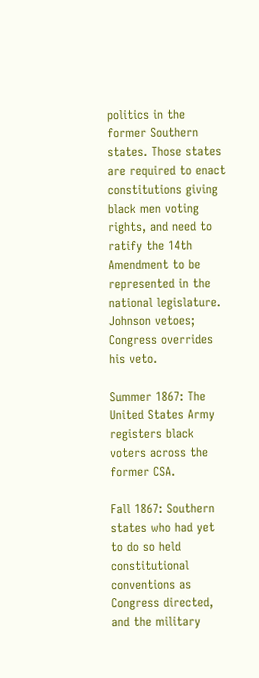politics in the former Southern states. Those states are required to enact constitutions giving black men voting rights, and need to ratify the 14th Amendment to be represented in the national legislature. Johnson vetoes; Congress overrides his veto.

Summer 1867: The United States Army registers black voters across the former CSA.

Fall 1867: Southern states who had yet to do so held constitutional conventions as Congress directed, and the military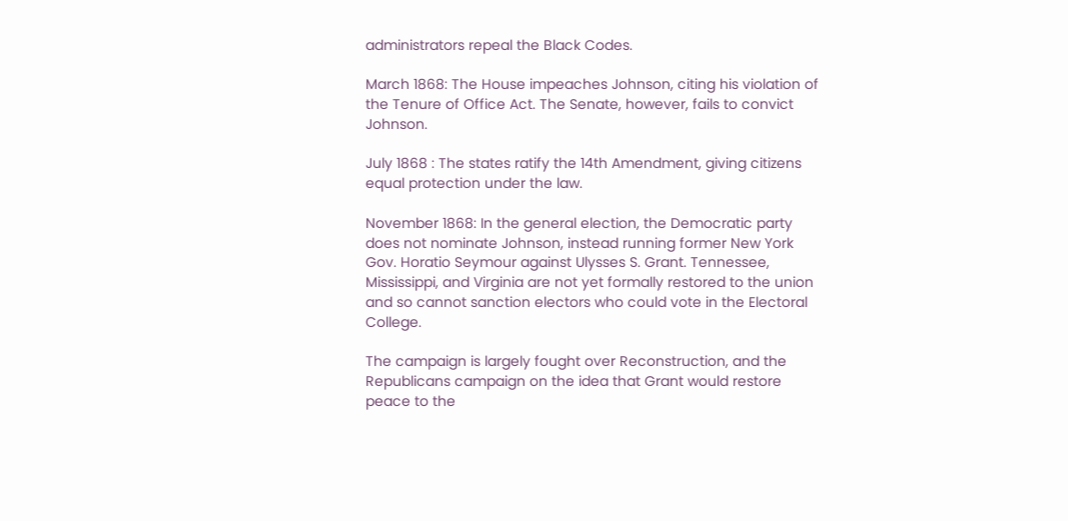administrators repeal the Black Codes.

March 1868: The House impeaches Johnson, citing his violation of the Tenure of Office Act. The Senate, however, fails to convict Johnson.

July 1868 : The states ratify the 14th Amendment, giving citizens equal protection under the law.

November 1868: In the general election, the Democratic party does not nominate Johnson, instead running former New York Gov. Horatio Seymour against Ulysses S. Grant. Tennessee, Mississippi, and Virginia are not yet formally restored to the union and so cannot sanction electors who could vote in the Electoral College.

The campaign is largely fought over Reconstruction, and the Republicans campaign on the idea that Grant would restore peace to the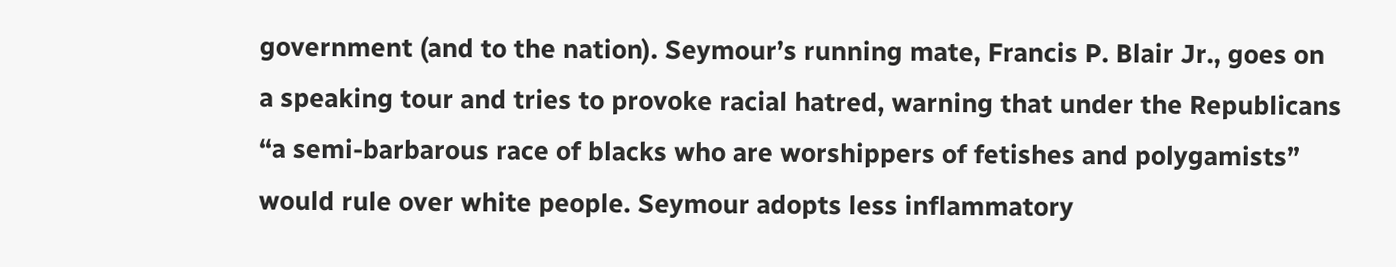government (and to the nation). Seymour’s running mate, Francis P. Blair Jr., goes on a speaking tour and tries to provoke racial hatred, warning that under the Republicans “a semi-barbarous race of blacks who are worshippers of fetishes and polygamists” would rule over white people. Seymour adopts less inflammatory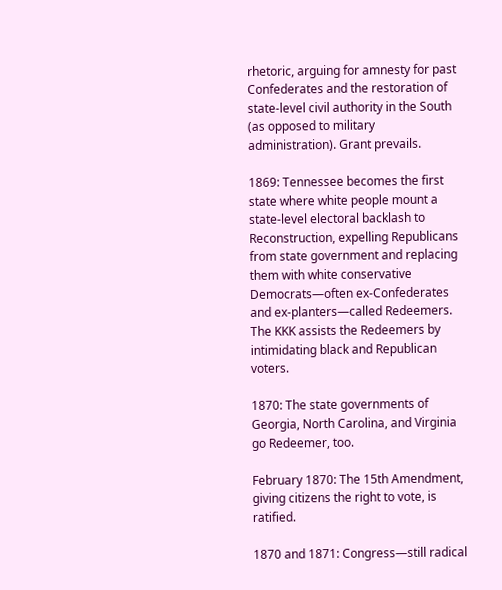rhetoric, arguing for amnesty for past Confederates and the restoration of state-level civil authority in the South (as opposed to military administration). Grant prevails.

1869: Tennessee becomes the first state where white people mount a state-level electoral backlash to Reconstruction, expelling Republicans from state government and replacing them with white conservative Democrats—often ex-Confederates and ex-planters—called Redeemers. The KKK assists the Redeemers by intimidating black and Republican voters.

1870: The state governments of Georgia, North Carolina, and Virginia go Redeemer, too.

February 1870: The 15th Amendment, giving citizens the right to vote, is ratified.

1870 and 1871: Congress—still radical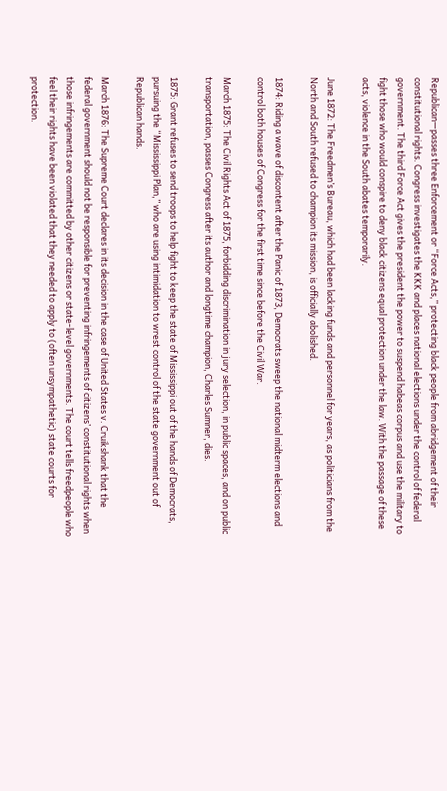Republican—passes three Enforcement or “Force Acts,” protecting black people from abridgement of their constitutional rights. Congress investigates the KKK and places national elections under the control of federal government. The third Force Act gives the president the power to suspend habeas corpus and use the military to fight those who would conspire to deny black citizens equal protection under the law. With the passage of these acts, violence in the South abates temporarily.

June 1872: The Freedmen’s Bureau, which had been lacking funds and personnel for years, as politicians from the North and South refused to champion its mission, is officially abolished.

1874: Riding a wave of discontent after the Panic of 1873, Democrats sweep the national midterm elections and control both houses of Congress for the first time since before the Civil War.

March 1875: The Civil Rights Act of 1875, forbidding discrimination in jury selection, in public spaces, and on public transportation, passes Congress after its author and longtime champion, Charles Sumner, dies.

1875: Grant refuses to send troops to help fight to keep the state of Mississippi out of the hands of Democrats, pursuing the “Mississippi Plan,” who are using intimidation to wrest control of the state government out of Republican hands.

March 1876: The Supreme Court declares in its decision in the case of United States v. Cruikshank that the federal government should not be responsible for preventing infringements of citizens’ constitutional rights when those infringements are committed by other citizens or state-level governments. The court tells freedpeople who feel their rights have been violated that they needed to apply to (often unsympathetic) state courts for protection.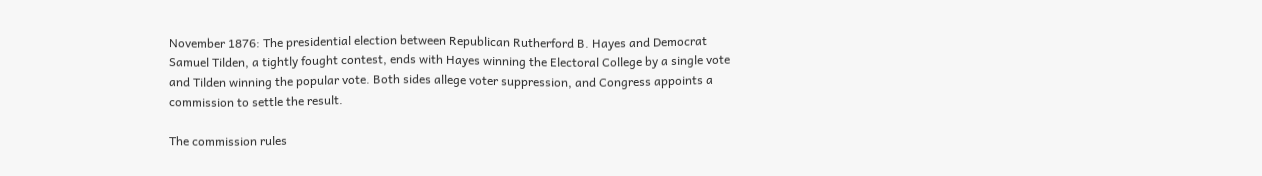November 1876: The presidential election between Republican Rutherford B. Hayes and Democrat Samuel Tilden, a tightly fought contest, ends with Hayes winning the Electoral College by a single vote and Tilden winning the popular vote. Both sides allege voter suppression, and Congress appoints a commission to settle the result.

The commission rules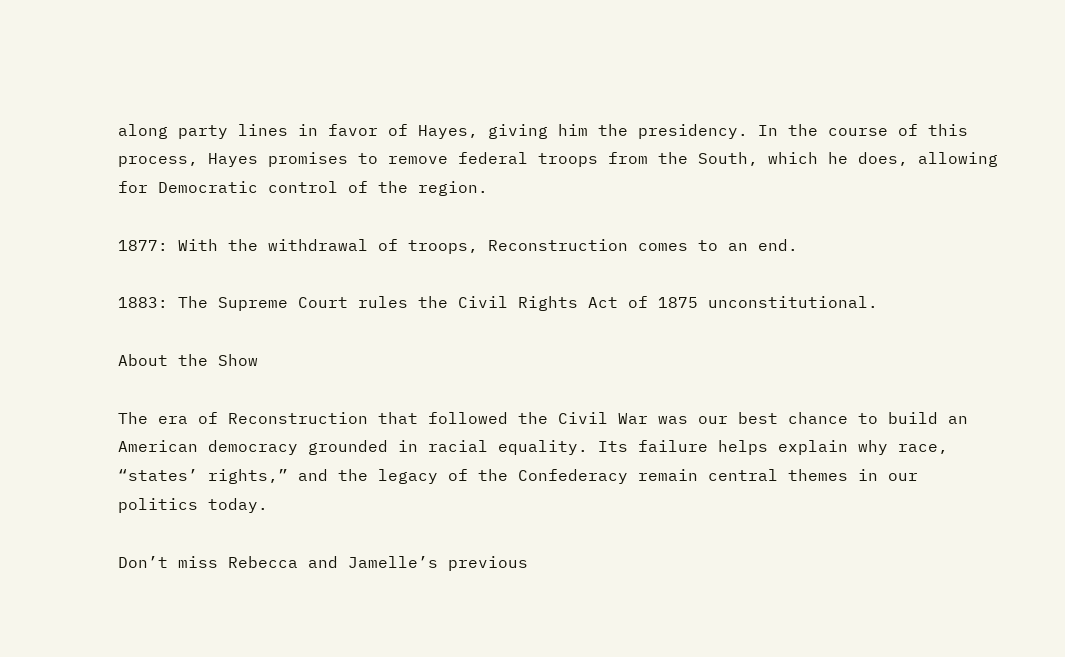along party lines in favor of Hayes, giving him the presidency. In the course of this process, Hayes promises to remove federal troops from the South, which he does, allowing for Democratic control of the region.

1877: With the withdrawal of troops, Reconstruction comes to an end.

1883: The Supreme Court rules the Civil Rights Act of 1875 unconstitutional.

About the Show

The era of Reconstruction that followed the Civil War was our best chance to build an American democracy grounded in racial equality. Its failure helps explain why race, “states’ rights,” and the legacy of the Confederacy remain central themes in our politics today.

Don’t miss Rebecca and Jamelle’s previous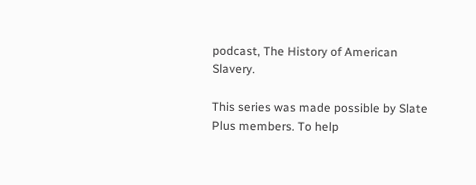podcast, The History of American Slavery.

This series was made possible by Slate Plus members. To help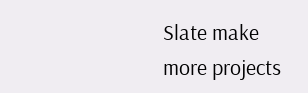Slate make more projects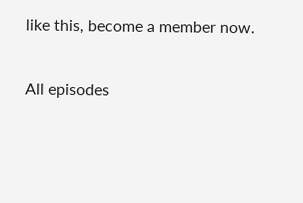like this, become a member now.

All episodes